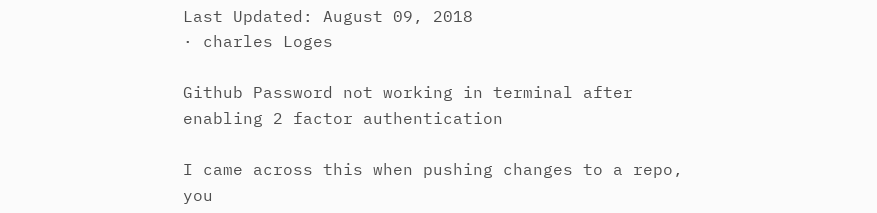Last Updated: August 09, 2018
· charles Loges

Github Password not working in terminal after enabling 2 factor authentication

I came across this when pushing changes to a repo, you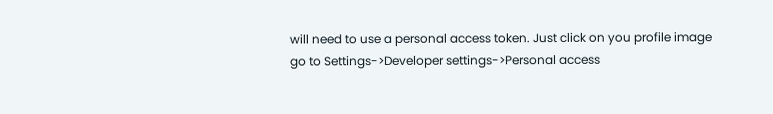will need to use a personal access token. Just click on you profile image go to Settings->Developer settings->Personal access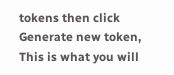tokens then click Generate new token, This is what you will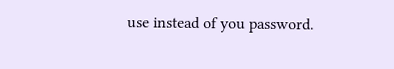use instead of you password.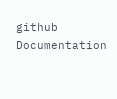github Documentation